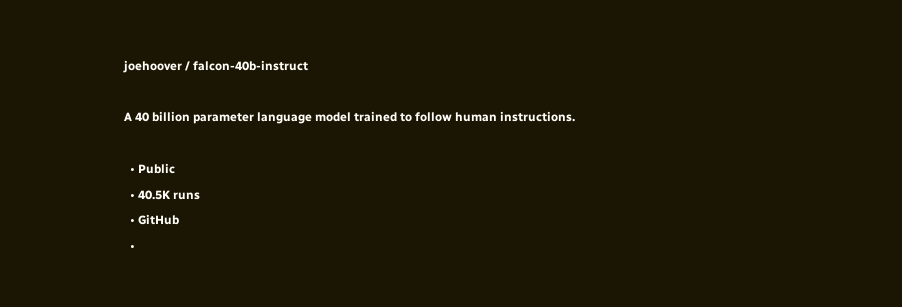joehoover / falcon-40b-instruct

A 40 billion parameter language model trained to follow human instructions.

  • Public
  • 40.5K runs
  • GitHub
  •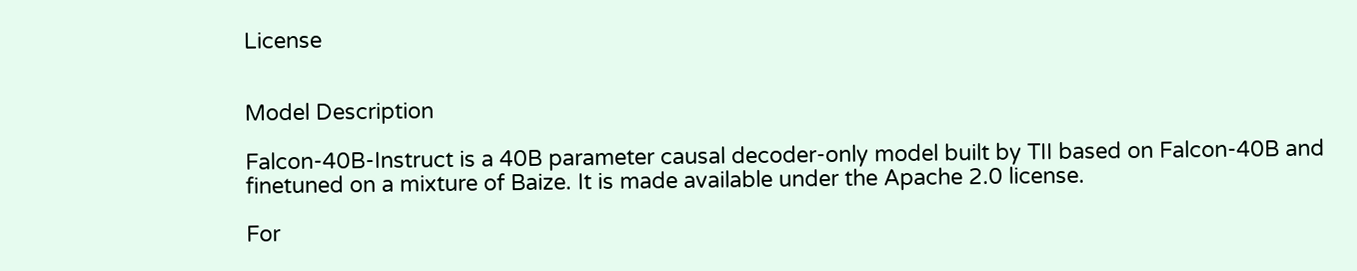License


Model Description

Falcon-40B-Instruct is a 40B parameter causal decoder-only model built by TII based on Falcon-40B and finetuned on a mixture of Baize. It is made available under the Apache 2.0 license.

For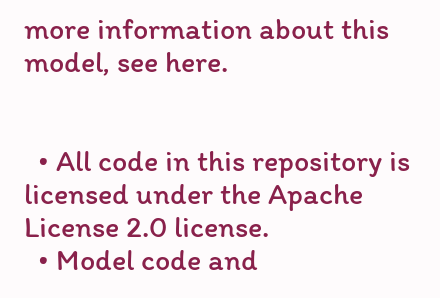more information about this model, see here.


  • All code in this repository is licensed under the Apache License 2.0 license.
  • Model code and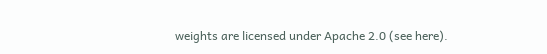weights are licensed under Apache 2.0 (see here).